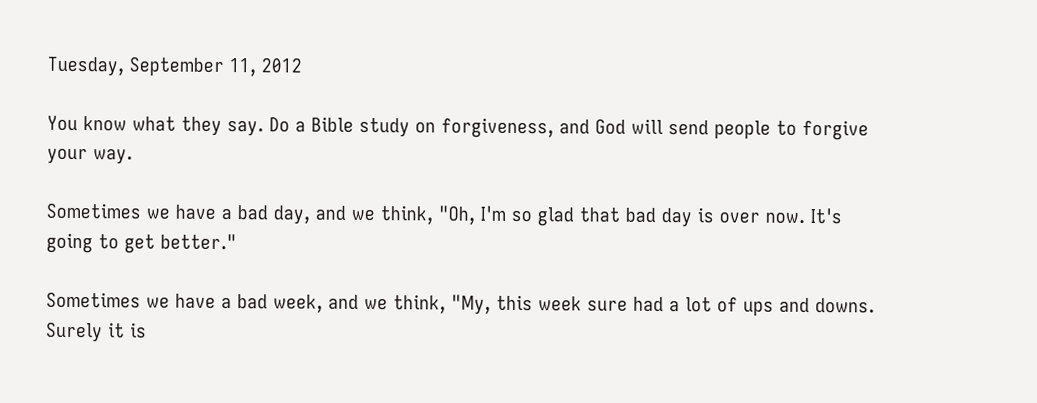Tuesday, September 11, 2012

You know what they say. Do a Bible study on forgiveness, and God will send people to forgive your way.

Sometimes we have a bad day, and we think, "Oh, I'm so glad that bad day is over now. It's going to get better."

Sometimes we have a bad week, and we think, "My, this week sure had a lot of ups and downs. Surely it is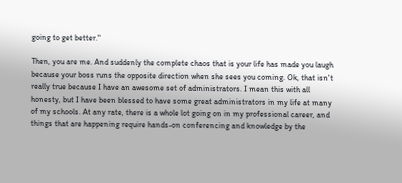going to get better."

Then, you are me. And suddenly the complete chaos that is your life has made you laugh because your boss runs the opposite direction when she sees you coming. Ok, that isn't really true because I have an awesome set of administrators. I mean this with all honesty, but I have been blessed to have some great administrators in my life at many of my schools. At any rate, there is a whole lot going on in my professional career, and things that are happening require hands-on conferencing and knowledge by the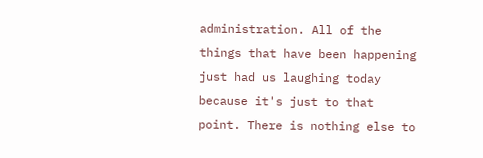administration. All of the things that have been happening just had us laughing today because it's just to that point. There is nothing else to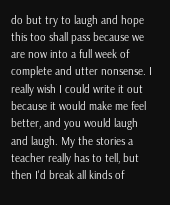do but try to laugh and hope this too shall pass because we are now into a full week of complete and utter nonsense. I really wish I could write it out because it would make me feel better, and you would laugh and laugh. My the stories a teacher really has to tell, but then I'd break all kinds of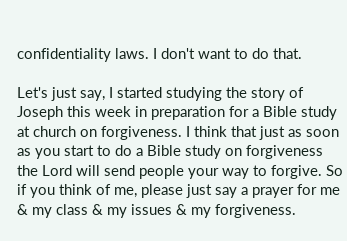confidentiality laws. I don't want to do that.

Let's just say, I started studying the story of Joseph this week in preparation for a Bible study at church on forgiveness. I think that just as soon as you start to do a Bible study on forgiveness the Lord will send people your way to forgive. So if you think of me, please just say a prayer for me & my class & my issues & my forgiveness.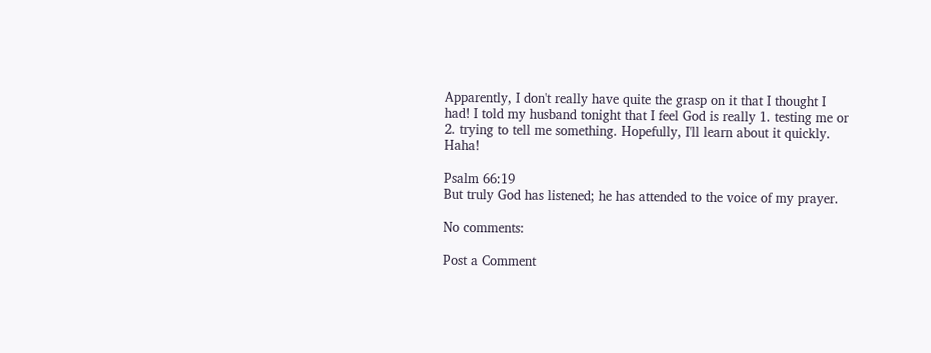Apparently, I don't really have quite the grasp on it that I thought I had! I told my husband tonight that I feel God is really 1. testing me or 2. trying to tell me something. Hopefully, I'll learn about it quickly. Haha!

Psalm 66:19
But truly God has listened; he has attended to the voice of my prayer.

No comments:

Post a Comment